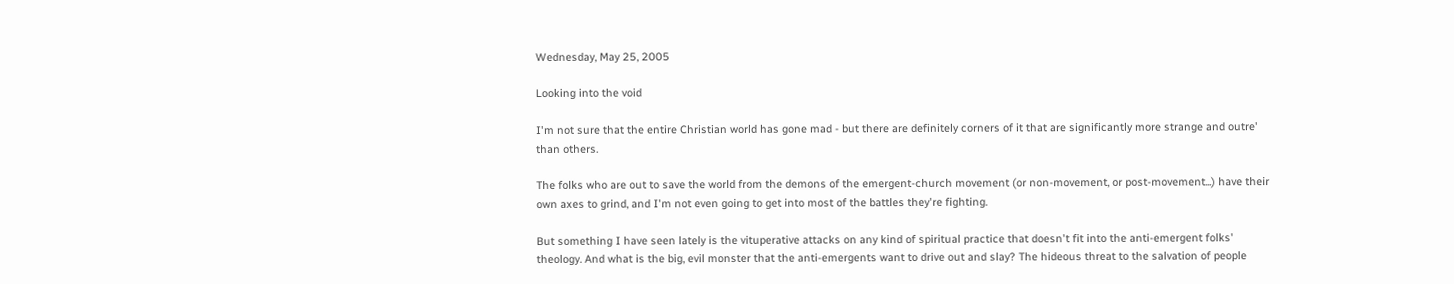Wednesday, May 25, 2005

Looking into the void

I'm not sure that the entire Christian world has gone mad - but there are definitely corners of it that are significantly more strange and outre' than others.

The folks who are out to save the world from the demons of the emergent-church movement (or non-movement, or post-movement...) have their own axes to grind, and I'm not even going to get into most of the battles they're fighting.

But something I have seen lately is the vituperative attacks on any kind of spiritual practice that doesn't fit into the anti-emergent folks' theology. And what is the big, evil monster that the anti-emergents want to drive out and slay? The hideous threat to the salvation of people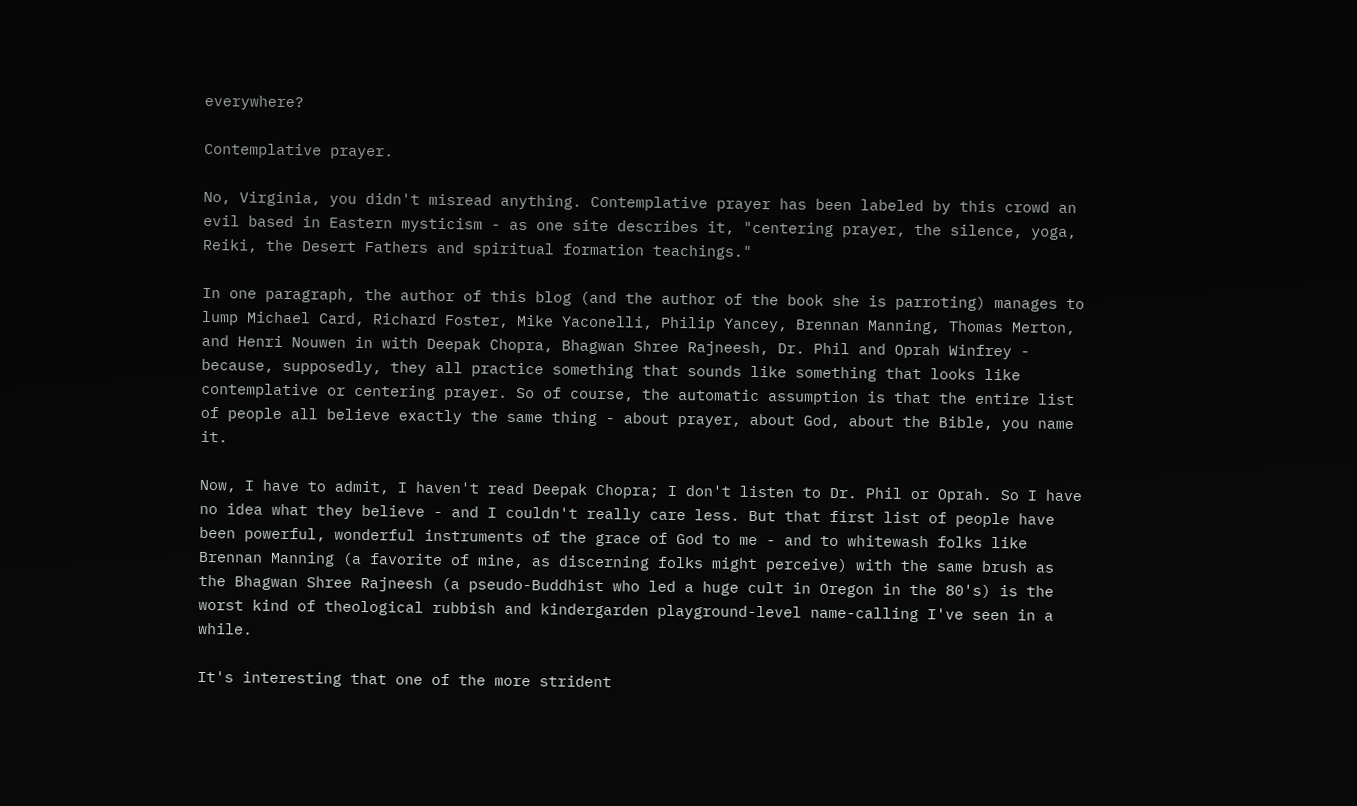everywhere?

Contemplative prayer.

No, Virginia, you didn't misread anything. Contemplative prayer has been labeled by this crowd an evil based in Eastern mysticism - as one site describes it, "centering prayer, the silence, yoga, Reiki, the Desert Fathers and spiritual formation teachings."

In one paragraph, the author of this blog (and the author of the book she is parroting) manages to lump Michael Card, Richard Foster, Mike Yaconelli, Philip Yancey, Brennan Manning, Thomas Merton, and Henri Nouwen in with Deepak Chopra, Bhagwan Shree Rajneesh, Dr. Phil and Oprah Winfrey - because, supposedly, they all practice something that sounds like something that looks like contemplative or centering prayer. So of course, the automatic assumption is that the entire list of people all believe exactly the same thing - about prayer, about God, about the Bible, you name it.

Now, I have to admit, I haven't read Deepak Chopra; I don't listen to Dr. Phil or Oprah. So I have no idea what they believe - and I couldn't really care less. But that first list of people have been powerful, wonderful instruments of the grace of God to me - and to whitewash folks like Brennan Manning (a favorite of mine, as discerning folks might perceive) with the same brush as the Bhagwan Shree Rajneesh (a pseudo-Buddhist who led a huge cult in Oregon in the 80's) is the worst kind of theological rubbish and kindergarden playground-level name-calling I've seen in a while.

It's interesting that one of the more strident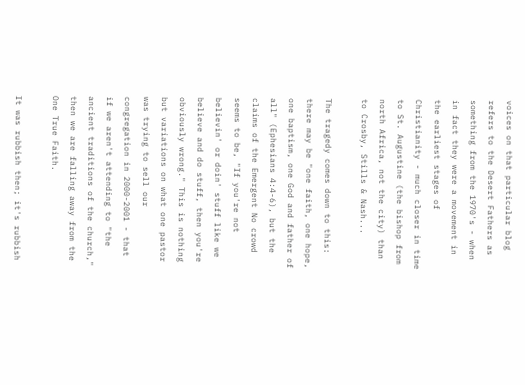voices on that particular blog refers to the Desert Fathers as something from the 1970's - when in fact they were a movement in the earliest stages of Christianity - much closer in time to St. Augustine (the bishop from north Africa, not the city) than to Crosby, Stills & Nash...

The tragedy comes down to this: there may be "one faith, one hope, one baptism, one God and father of all" (Ephesians 4:4-6), but the claims of the Emergent No crowd seems to be, "If you're not believin' or doin' stuff like we believe and do stuff, then you're obviously wrong." This is nothing but variations on what one pastor was trying to sell our congregation in 2000-2001 - that if we aren't attending to "the ancient traditions of the church," then we are falling away from the One True Faith.

It was rubbish then; it's rubbish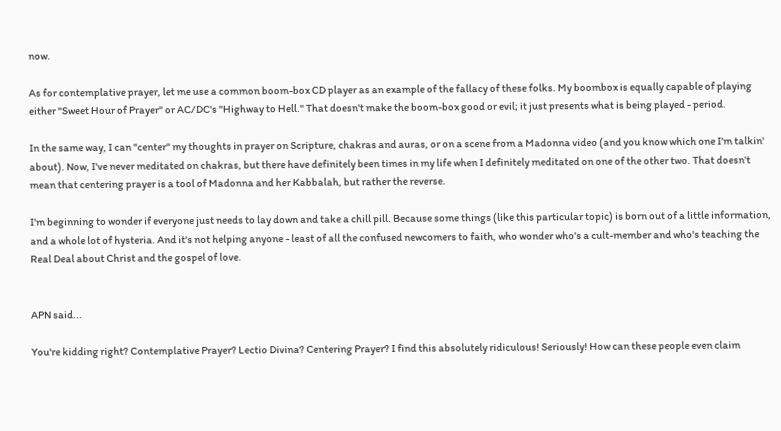now.

As for contemplative prayer, let me use a common boom-box CD player as an example of the fallacy of these folks. My boombox is equally capable of playing either "Sweet Hour of Prayer" or AC/DC's "Highway to Hell." That doesn't make the boom-box good or evil; it just presents what is being played - period.

In the same way, I can "center" my thoughts in prayer on Scripture, chakras and auras, or on a scene from a Madonna video (and you know which one I'm talkin' about). Now, I've never meditated on chakras, but there have definitely been times in my life when I definitely meditated on one of the other two. That doesn't mean that centering prayer is a tool of Madonna and her Kabbalah, but rather the reverse.

I'm beginning to wonder if everyone just needs to lay down and take a chill pill. Because some things (like this particular topic) is born out of a little information, and a whole lot of hysteria. And it's not helping anyone - least of all the confused newcomers to faith, who wonder who's a cult-member and who's teaching the Real Deal about Christ and the gospel of love.


APN said...

You're kidding right? Contemplative Prayer? Lectio Divina? Centering Prayer? I find this absolutely ridiculous! Seriously! How can these people even claim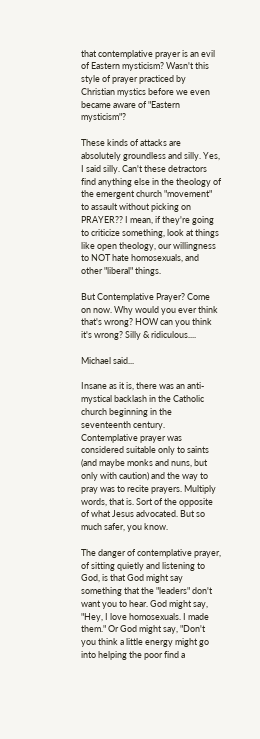that contemplative prayer is an evil of Eastern mysticism? Wasn't this style of prayer practiced by Christian mystics before we even became aware of "Eastern mysticism"?

These kinds of attacks are absolutely groundless and silly. Yes, I said silly. Can't these detractors find anything else in the theology of the emergent church "movement" to assault without picking on PRAYER?? I mean, if they're going to criticize something, look at things like open theology, our willingness to NOT hate homosexuals, and other "liberal" things.

But Contemplative Prayer? Come on now. Why would you ever think that's wrong? HOW can you think it's wrong? Silly & ridiculous....

Michael said...

Insane as it is, there was an anti-mystical backlash in the Catholic church beginning in the seventeenth century. Contemplative prayer was considered suitable only to saints (and maybe monks and nuns, but only with caution) and the way to pray was to recite prayers. Multiply words, that is. Sort of the opposite of what Jesus advocated. But so much safer, you know.

The danger of contemplative prayer, of sitting quietly and listening to God, is that God might say something that the "leaders" don't want you to hear. God might say, "Hey, I love homosexuals. I made them." Or God might say, "Don't you think a little energy might go into helping the poor find a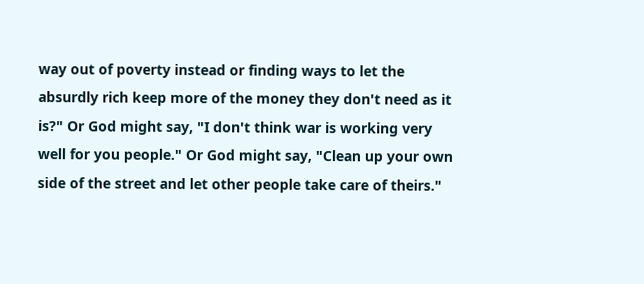way out of poverty instead or finding ways to let the absurdly rich keep more of the money they don't need as it is?" Or God might say, "I don't think war is working very well for you people." Or God might say, "Clean up your own side of the street and let other people take care of theirs."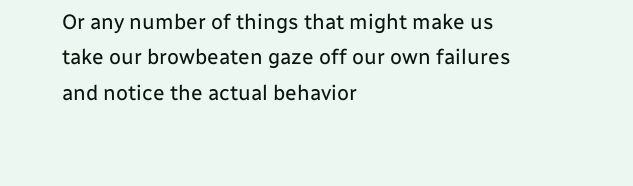Or any number of things that might make us take our browbeaten gaze off our own failures and notice the actual behavior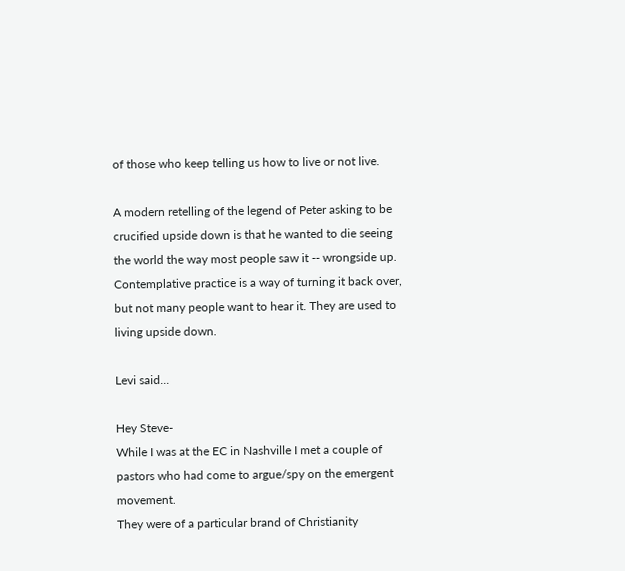of those who keep telling us how to live or not live.

A modern retelling of the legend of Peter asking to be crucified upside down is that he wanted to die seeing the world the way most people saw it -- wrongside up. Contemplative practice is a way of turning it back over, but not many people want to hear it. They are used to living upside down.

Levi said...

Hey Steve-
While I was at the EC in Nashville I met a couple of pastors who had come to argue/spy on the emergent movement.
They were of a particular brand of Christianity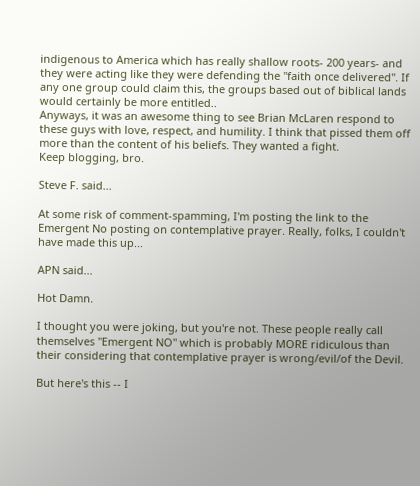indigenous to America which has really shallow roots- 200 years- and they were acting like they were defending the "faith once delivered". If any one group could claim this, the groups based out of biblical lands would certainly be more entitled..
Anyways, it was an awesome thing to see Brian McLaren respond to these guys with love, respect, and humility. I think that pissed them off more than the content of his beliefs. They wanted a fight.
Keep blogging, bro.

Steve F. said...

At some risk of comment-spamming, I'm posting the link to the Emergent No posting on contemplative prayer. Really, folks, I couldn't have made this up...

APN said...

Hot Damn.

I thought you were joking, but you're not. These people really call themselves "Emergent NO" which is probably MORE ridiculous than their considering that contemplative prayer is wrong/evil/of the Devil.

But here's this -- I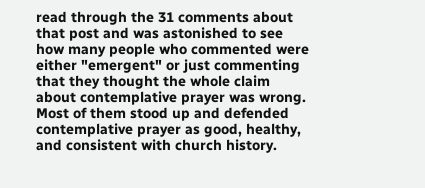read through the 31 comments about that post and was astonished to see how many people who commented were either "emergent" or just commenting that they thought the whole claim about contemplative prayer was wrong. Most of them stood up and defended contemplative prayer as good, healthy, and consistent with church history.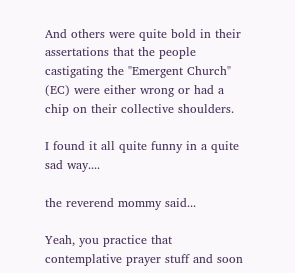And others were quite bold in their assertations that the people castigating the "Emergent Church" (EC) were either wrong or had a chip on their collective shoulders.

I found it all quite funny in a quite sad way....

the reverend mommy said...

Yeah, you practice that contemplative prayer stuff and soon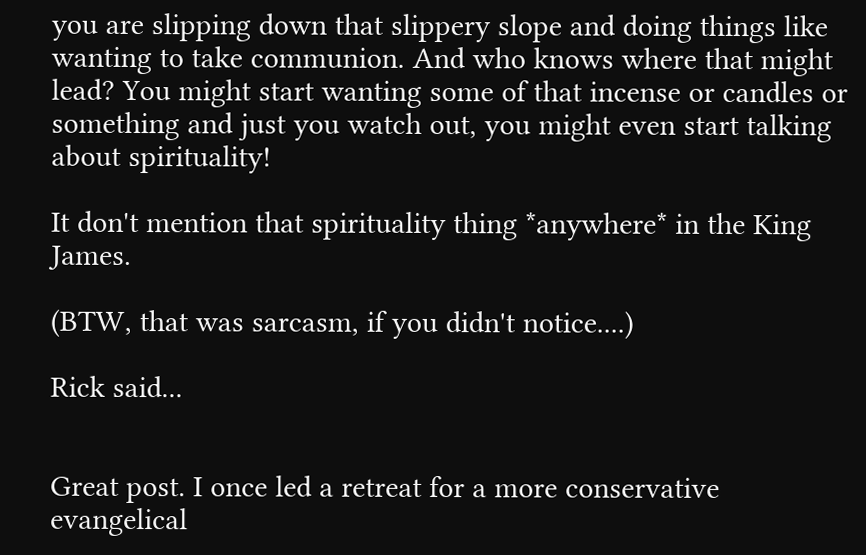you are slipping down that slippery slope and doing things like wanting to take communion. And who knows where that might lead? You might start wanting some of that incense or candles or something and just you watch out, you might even start talking about spirituality!

It don't mention that spirituality thing *anywhere* in the King James.

(BTW, that was sarcasm, if you didn't notice....)

Rick said...


Great post. I once led a retreat for a more conservative evangelical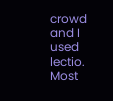crowd and I used lectio. Most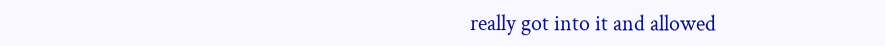really got into it and allowed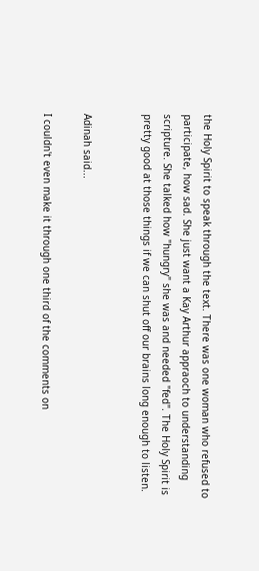the Holy Spirit to speak through the text. There was one woman who refused to participate, how sad. She just want a Kay Arthur appraoch to understanding scripture. She talked how "hungry" she was and needed "fed". The Holy Spirit is pretty good at those things if we can shut off our brains long enough to listen.


Adinah said...

I couldn't even make it through one third of the comments on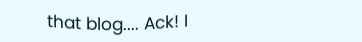that blog.... Ack! I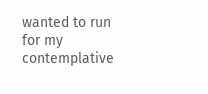wanted to run for my contemplative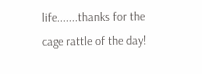life.......thanks for the cage rattle of the day!